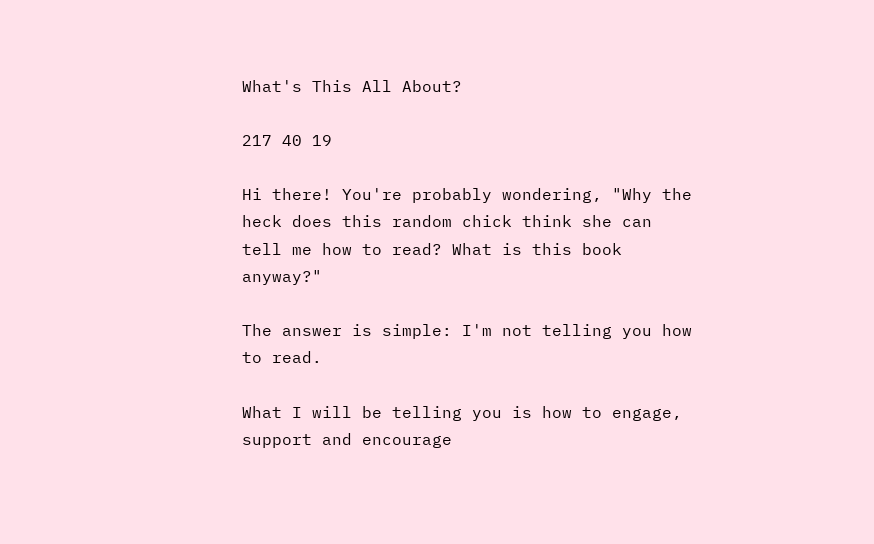What's This All About?

217 40 19

Hi there! You're probably wondering, "Why the heck does this random chick think she can tell me how to read? What is this book anyway?"

The answer is simple: I'm not telling you how to read.

What I will be telling you is how to engage, support and encourage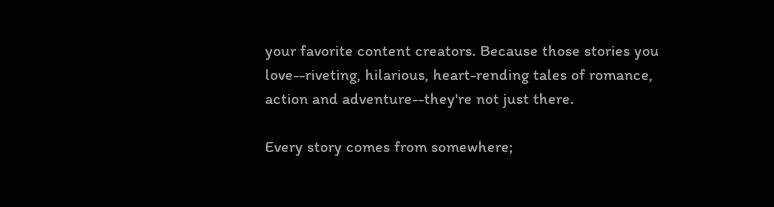your favorite content creators. Because those stories you love--riveting, hilarious, heart-rending tales of romance, action and adventure--they're not just there.

Every story comes from somewhere;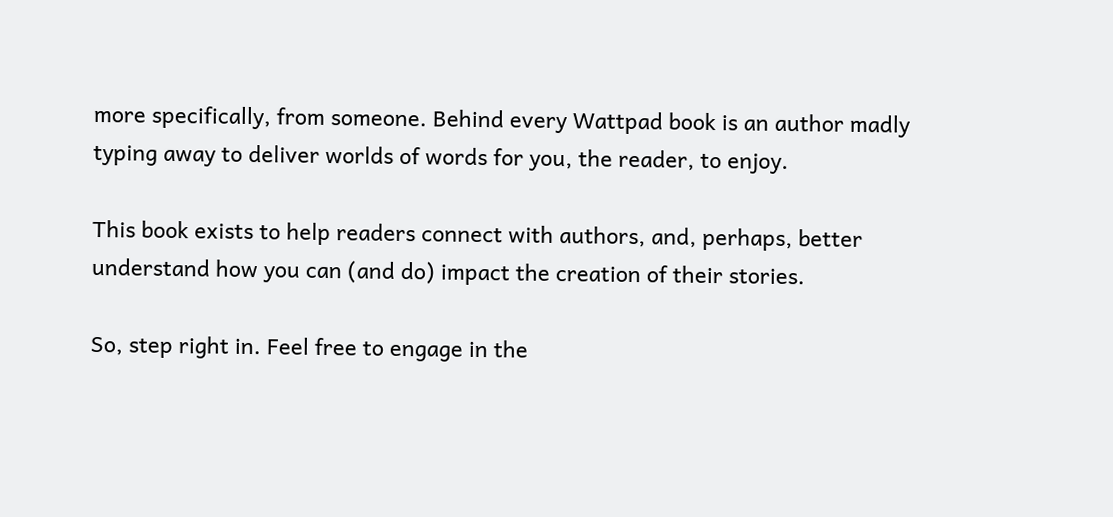more specifically, from someone. Behind every Wattpad book is an author madly typing away to deliver worlds of words for you, the reader, to enjoy.

This book exists to help readers connect with authors, and, perhaps, better understand how you can (and do) impact the creation of their stories.

So, step right in. Feel free to engage in the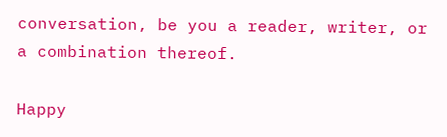conversation, be you a reader, writer, or a combination thereof.

Happy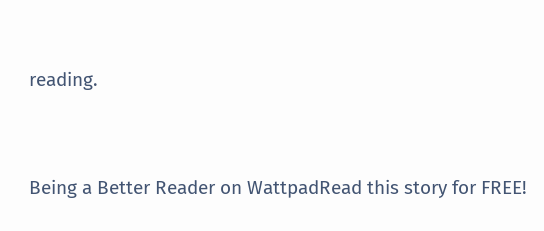reading.


Being a Better Reader on WattpadRead this story for FREE!